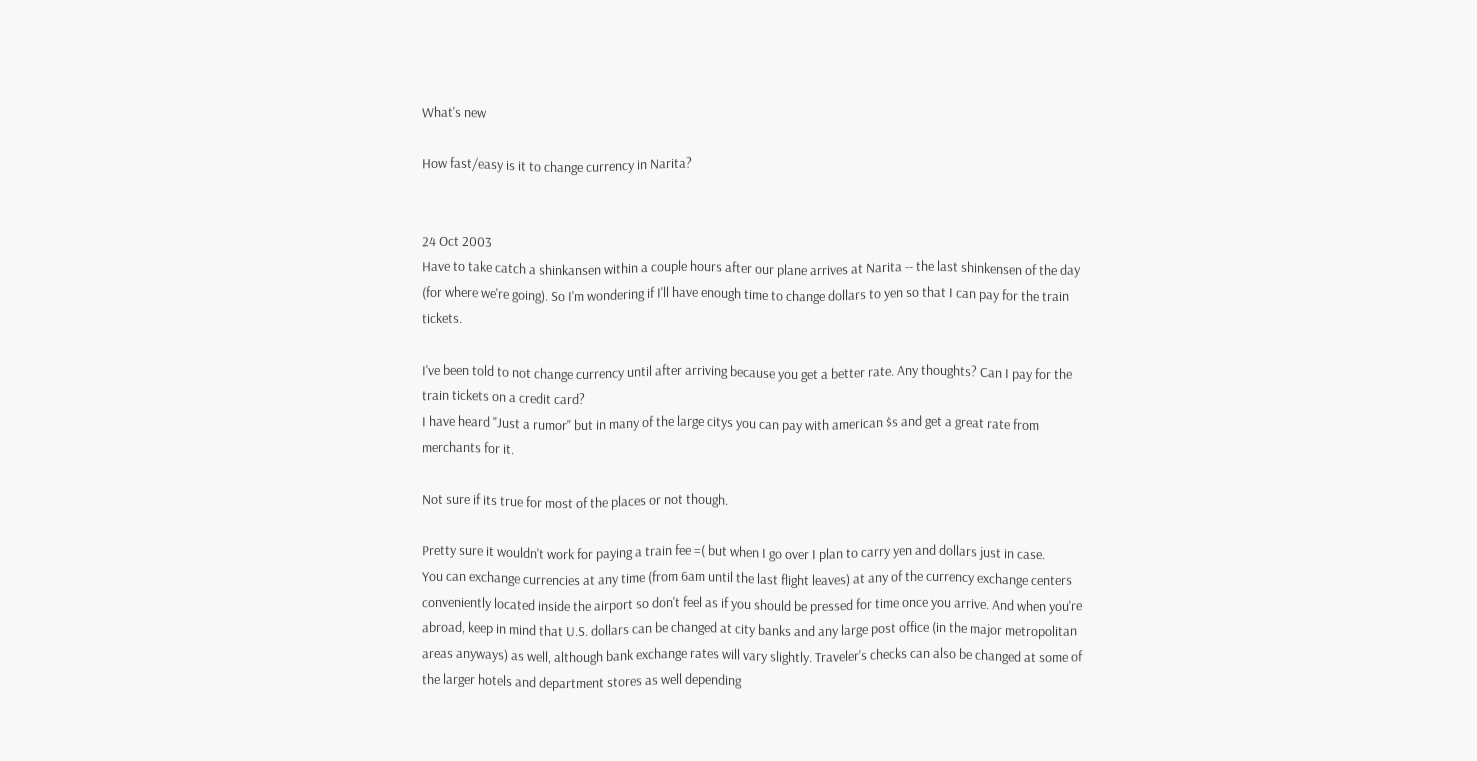What's new

How fast/easy is it to change currency in Narita?


24 Oct 2003
Have to take catch a shinkansen within a couple hours after our plane arrives at Narita -- the last shinkensen of the day (for where we're going). So I'm wondering if I'll have enough time to change dollars to yen so that I can pay for the train tickets.

I've been told to not change currency until after arriving because you get a better rate. Any thoughts? Can I pay for the train tickets on a credit card?
I have heard "Just a rumor" but in many of the large citys you can pay with american $s and get a great rate from merchants for it.

Not sure if its true for most of the places or not though.

Pretty sure it wouldn't work for paying a train fee =( but when I go over I plan to carry yen and dollars just in case.
You can exchange currencies at any time (from 6am until the last flight leaves) at any of the currency exchange centers conveniently located inside the airport so don't feel as if you should be pressed for time once you arrive. And when you're abroad, keep in mind that U.S. dollars can be changed at city banks and any large post office (in the major metropolitan areas anyways) as well, although bank exchange rates will vary slightly. Traveler's checks can also be changed at some of the larger hotels and department stores as well depending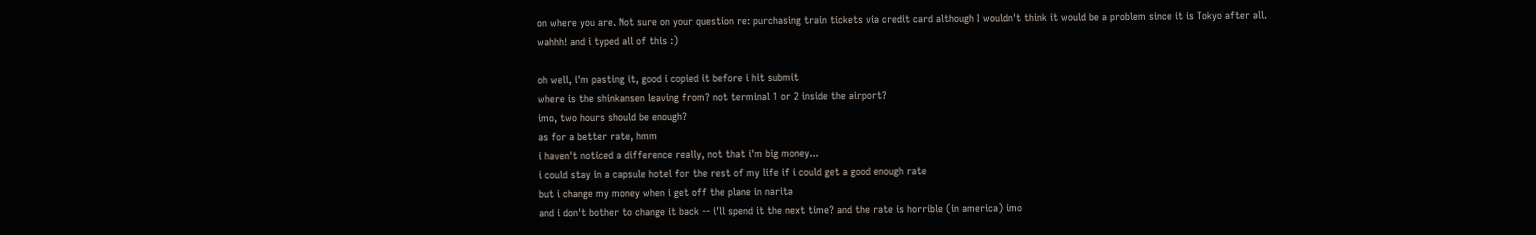on where you are. Not sure on your question re: purchasing train tickets via credit card although I wouldn't think it would be a problem since it is Tokyo after all.
wahhh! and i typed all of this :)

oh well, i'm pasting it, good i copied it before i hit submit
where is the shinkansen leaving from? not terminal 1 or 2 inside the airport?
imo, two hours should be enough?
as for a better rate, hmm
i haven't noticed a difference really, not that i'm big money...
i could stay in a capsule hotel for the rest of my life if i could get a good enough rate
but i change my money when i get off the plane in narita
and i don't bother to change it back -- i'll spend it the next time? and the rate is horrible (in america) imo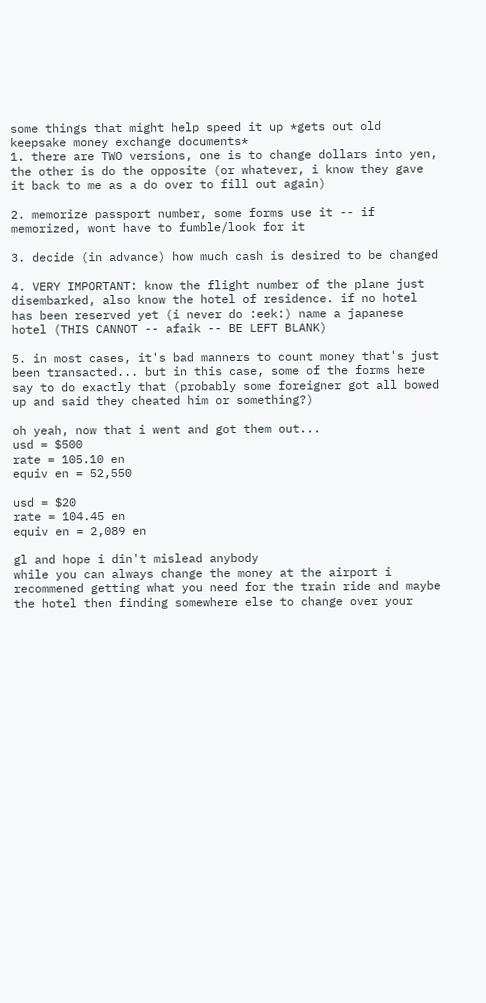some things that might help speed it up *gets out old keepsake money exchange documents*
1. there are TWO versions, one is to change dollars into yen, the other is do the opposite (or whatever, i know they gave it back to me as a do over to fill out again)

2. memorize passport number, some forms use it -- if memorized, wont have to fumble/look for it

3. decide (in advance) how much cash is desired to be changed

4. VERY IMPORTANT: know the flight number of the plane just disembarked, also know the hotel of residence. if no hotel has been reserved yet (i never do :eek:) name a japanese hotel (THIS CANNOT -- afaik -- BE LEFT BLANK)

5. in most cases, it's bad manners to count money that's just been transacted... but in this case, some of the forms here say to do exactly that (probably some foreigner got all bowed up and said they cheated him or something?)

oh yeah, now that i went and got them out...
usd = $500
rate = 105.10 en
equiv en = 52,550

usd = $20
rate = 104.45 en
equiv en = 2,089 en

gl and hope i din't mislead anybody
while you can always change the money at the airport i recommened getting what you need for the train ride and maybe the hotel then finding somewhere else to change over your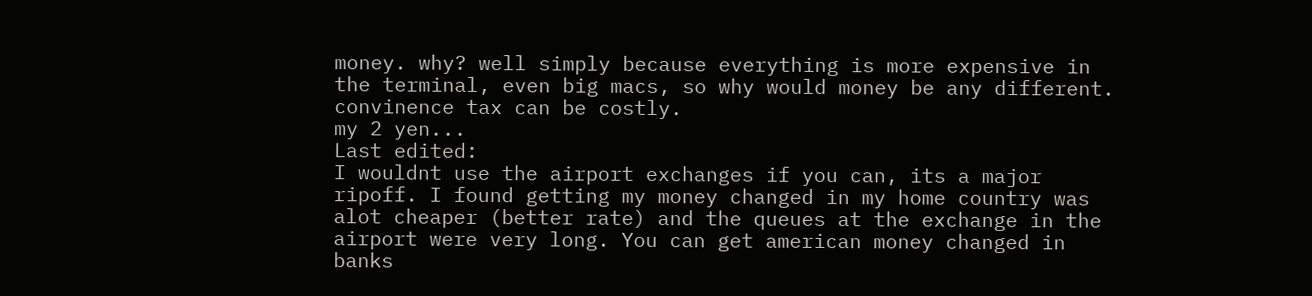money. why? well simply because everything is more expensive in the terminal, even big macs, so why would money be any different. convinence tax can be costly.
my 2 yen...
Last edited:
I wouldnt use the airport exchanges if you can, its a major ripoff. I found getting my money changed in my home country was alot cheaper (better rate) and the queues at the exchange in the airport were very long. You can get american money changed in banks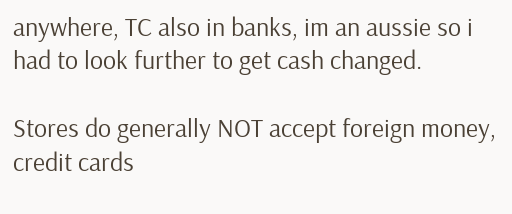anywhere, TC also in banks, im an aussie so i had to look further to get cash changed.

Stores do generally NOT accept foreign money, credit cards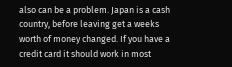also can be a problem. Japan is a cash country, before leaving get a weeks worth of money changed. If you have a credit card it should work in most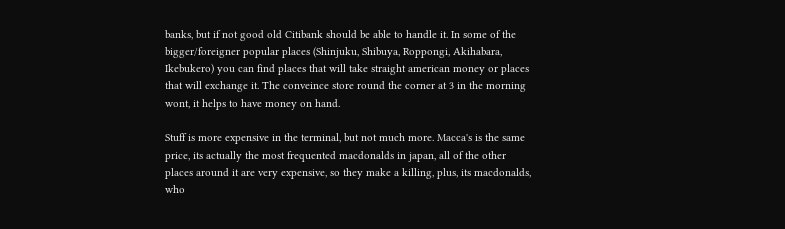banks, but if not good old Citibank should be able to handle it. In some of the bigger/foreigner popular places (Shinjuku, Shibuya, Roppongi, Akihabara, Ikebukero) you can find places that will take straight american money or places that will exchange it. The conveince store round the corner at 3 in the morning wont, it helps to have money on hand.

Stuff is more expensive in the terminal, but not much more. Macca's is the same price, its actually the most frequented macdonalds in japan, all of the other places around it are very expensive, so they make a killing, plus, its macdonalds, who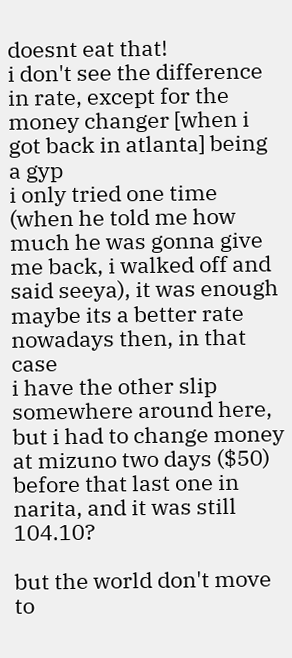doesnt eat that!
i don't see the difference in rate, except for the money changer [when i got back in atlanta] being a gyp
i only tried one time (when he told me how much he was gonna give me back, i walked off and said seeya), it was enough
maybe its a better rate nowadays then, in that case
i have the other slip somewhere around here, but i had to change money at mizuno two days ($50) before that last one in narita, and it was still 104.10?

but the world don't move
to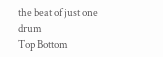the beat of just one drum
Top Bottom